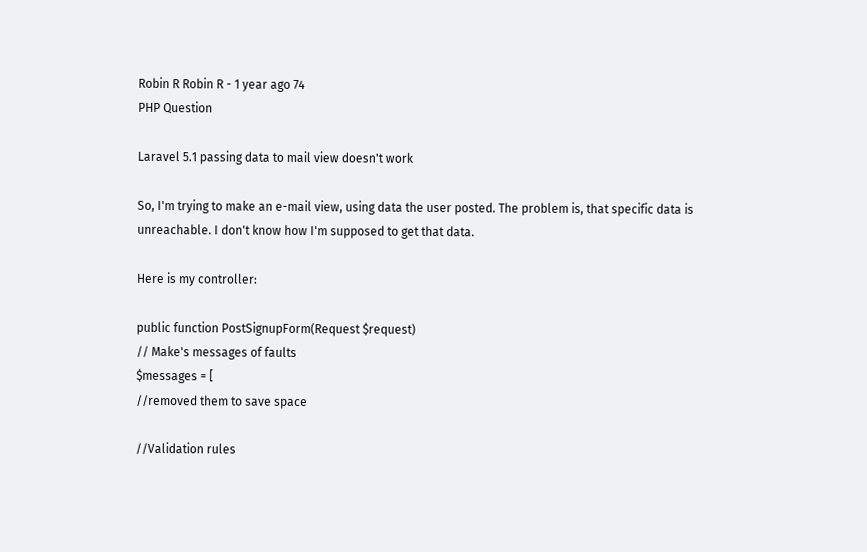Robin R Robin R - 1 year ago 74
PHP Question

Laravel 5.1 passing data to mail view doesn't work

So, I'm trying to make an e-mail view, using data the user posted. The problem is, that specific data is unreachable. I don't know how I'm supposed to get that data.

Here is my controller:

public function PostSignupForm(Request $request)
// Make's messages of faults
$messages = [
//removed them to save space

//Validation rules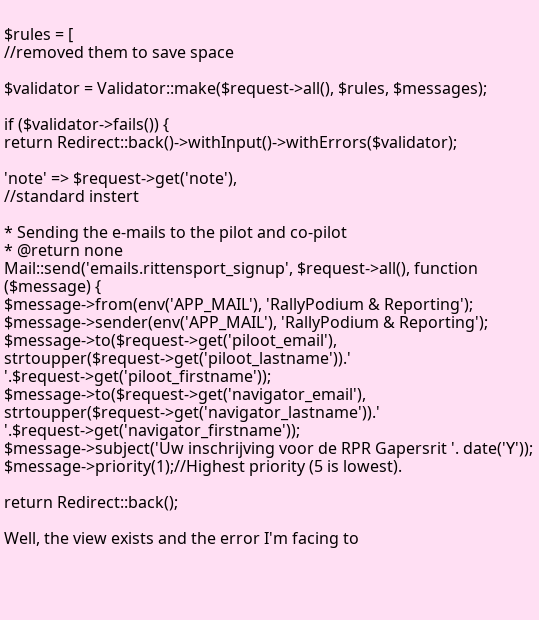$rules = [
//removed them to save space

$validator = Validator::make($request->all(), $rules, $messages);

if ($validator->fails()) {
return Redirect::back()->withInput()->withErrors($validator);

'note' => $request->get('note'),
//standard instert

* Sending the e-mails to the pilot and co-pilot
* @return none
Mail::send('emails.rittensport_signup', $request->all(), function ($message) {
$message->from(env('APP_MAIL'), 'RallyPodium & Reporting');
$message->sender(env('APP_MAIL'), 'RallyPodium & Reporting');
$message->to($request->get('piloot_email'), strtoupper($request->get('piloot_lastname')).' '.$request->get('piloot_firstname'));
$message->to($request->get('navigator_email'), strtoupper($request->get('navigator_lastname')).' '.$request->get('navigator_firstname'));
$message->subject('Uw inschrijving voor de RPR Gapersrit '. date('Y'));
$message->priority(1);//Highest priority (5 is lowest).

return Redirect::back();

Well, the view exists and the error I'm facing to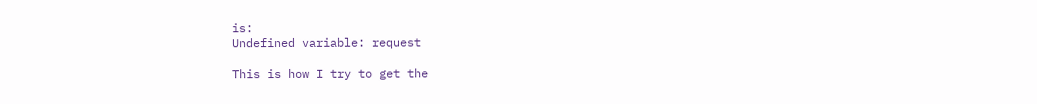is:
Undefined variable: request

This is how I try to get the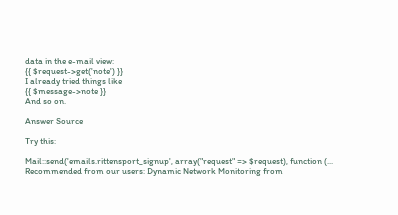data in the e-mail view:
{{ $request->get('note') }}
I already tried things like
{{ $message->note }}
And so on.

Answer Source

Try this:

Mail::send('emails.rittensport_signup', array("request" => $request), function (...
Recommended from our users: Dynamic Network Monitoring from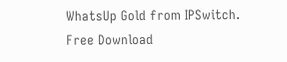WhatsUp Gold from IPSwitch. Free Download